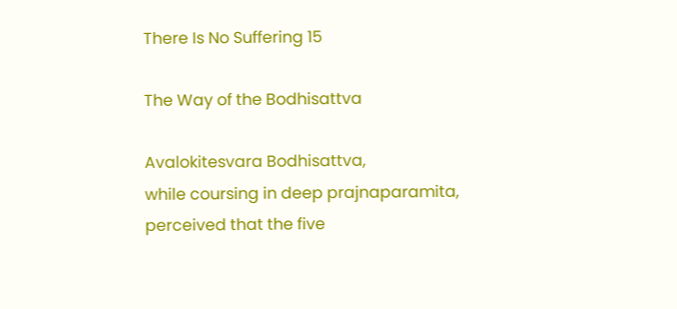There Is No Suffering 15

The Way of the Bodhisattva

Avalokitesvara Bodhisattva,
while coursing in deep prajnaparamita,
perceived that the five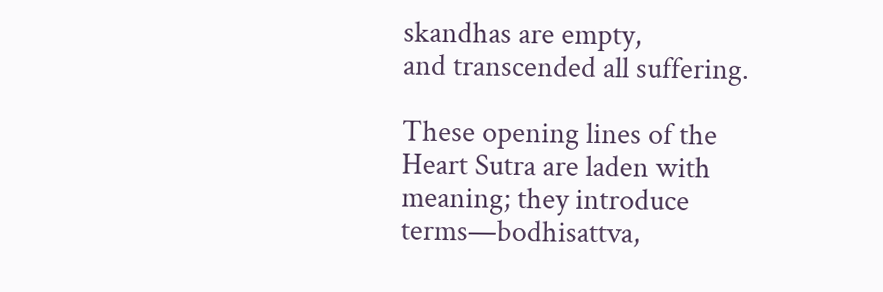skandhas are empty,
and transcended all suffering.

These opening lines of the Heart Sutra are laden with meaning; they introduce terms—bodhisattva,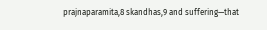prajnaparamita,8 skandhas,9 and suffering—that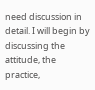need discussion in detail. I will begin by discussing the attitude, the practice,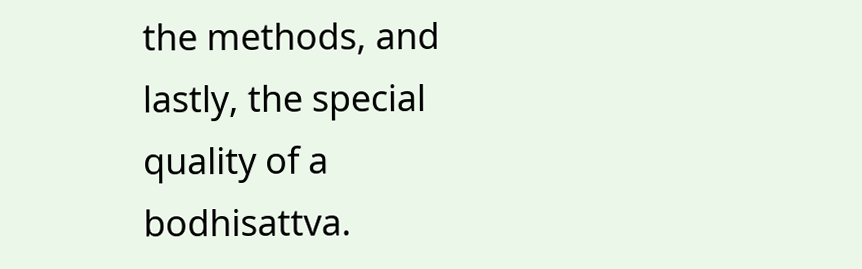the methods, and lastly, the special quality of a bodhisattva.